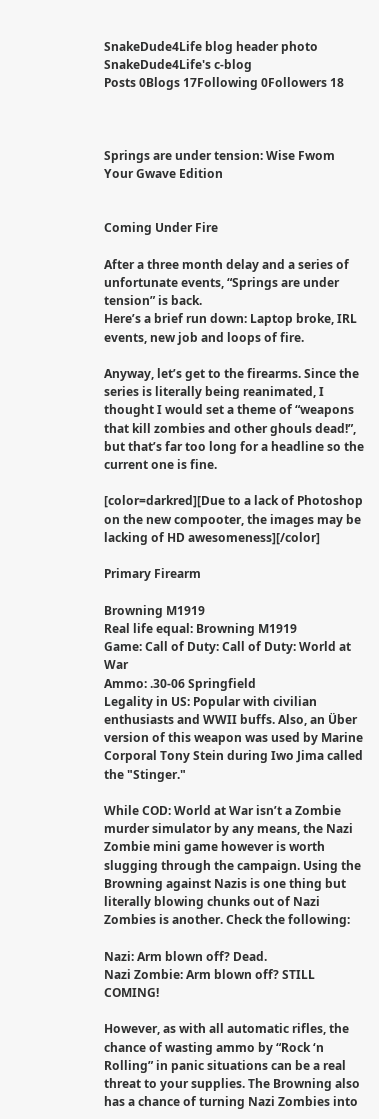SnakeDude4Life blog header photo
SnakeDude4Life's c-blog
Posts 0Blogs 17Following 0Followers 18



Springs are under tension: Wise Fwom Your Gwave Edition


Coming Under Fire

After a three month delay and a series of unfortunate events, “Springs are under tension” is back.
Here’s a brief run down: Laptop broke, IRL events, new job and loops of fire.

Anyway, let’s get to the firearms. Since the series is literally being reanimated, I thought I would set a theme of “weapons that kill zombies and other ghouls dead!”, but that’s far too long for a headline so the current one is fine.

[color=darkred][Due to a lack of Photoshop on the new compooter, the images may be lacking of HD awesomeness][/color]

Primary Firearm

Browning M1919
Real life equal: Browning M1919
Game: Call of Duty: Call of Duty: World at War
Ammo: .30-06 Springfield
Legality in US: Popular with civilian enthusiasts and WWII buffs. Also, an Über version of this weapon was used by Marine Corporal Tony Stein during Iwo Jima called the "Stinger."

While COD: World at War isn’t a Zombie murder simulator by any means, the Nazi Zombie mini game however is worth slugging through the campaign. Using the Browning against Nazis is one thing but literally blowing chunks out of Nazi Zombies is another. Check the following:

Nazi: Arm blown off? Dead.
Nazi Zombie: Arm blown off? STILL COMING!

However, as with all automatic rifles, the chance of wasting ammo by “Rock ‘n Rolling” in panic situations can be a real threat to your supplies. The Browning also has a chance of turning Nazi Zombies into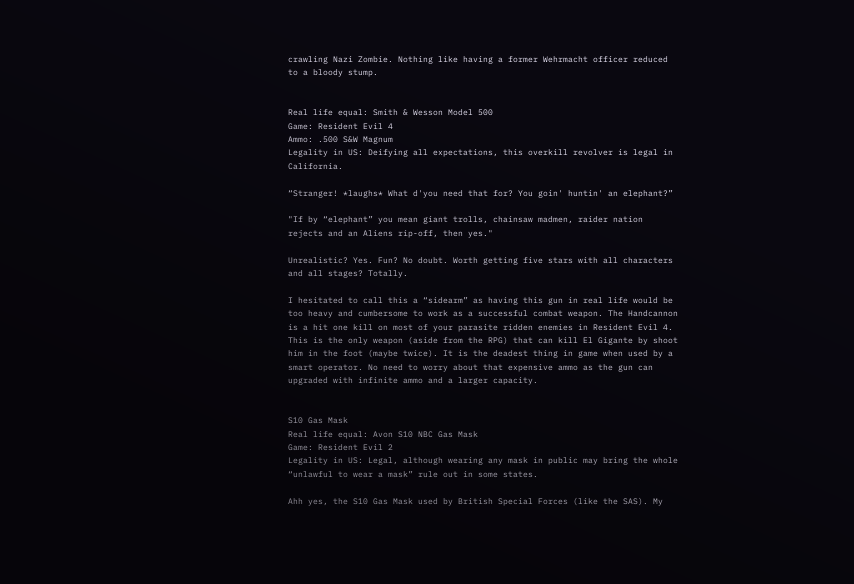crawling Nazi Zombie. Nothing like having a former Wehrmacht officer reduced to a bloody stump.


Real life equal: Smith & Wesson Model 500
Game: Resident Evil 4
Ammo: .500 S&W Magnum
Legality in US: Deifying all expectations, this overkill revolver is legal in California.

“Stranger! *laughs* What d'you need that for? You goin' huntin' an elephant?”

"If by “elephant” you mean giant trolls, chainsaw madmen, raider nation rejects and an Aliens rip-off, then yes."

Unrealistic? Yes. Fun? No doubt. Worth getting five stars with all characters and all stages? Totally.

I hesitated to call this a “sidearm” as having this gun in real life would be too heavy and cumbersome to work as a successful combat weapon. The Handcannon is a hit one kill on most of your parasite ridden enemies in Resident Evil 4. This is the only weapon (aside from the RPG) that can kill El Gigante by shoot him in the foot (maybe twice). It is the deadest thing in game when used by a smart operator. No need to worry about that expensive ammo as the gun can upgraded with infinite ammo and a larger capacity.


S10 Gas Mask
Real life equal: Avon S10 NBC Gas Mask
Game: Resident Evil 2
Legality in US: Legal, although wearing any mask in public may bring the whole “unlawful to wear a mask” rule out in some states.

Ahh yes, the S10 Gas Mask used by British Special Forces (like the SAS). My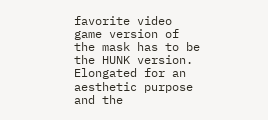favorite video game version of the mask has to be the HUNK version. Elongated for an aesthetic purpose and the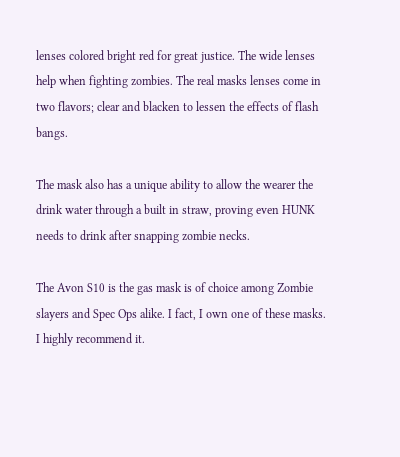lenses colored bright red for great justice. The wide lenses help when fighting zombies. The real masks lenses come in two flavors; clear and blacken to lessen the effects of flash bangs.

The mask also has a unique ability to allow the wearer the drink water through a built in straw, proving even HUNK needs to drink after snapping zombie necks.

The Avon S10 is the gas mask is of choice among Zombie slayers and Spec Ops alike. I fact, I own one of these masks. I highly recommend it.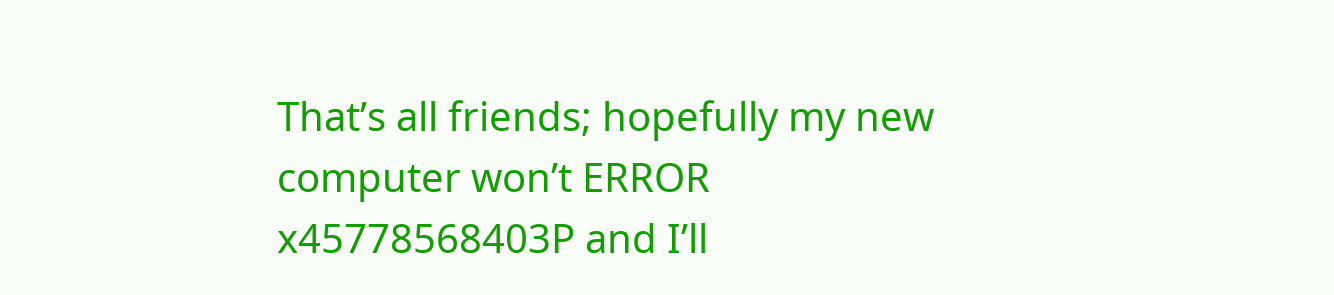That’s all friends; hopefully my new computer won’t ERROR x45778568403P and I’ll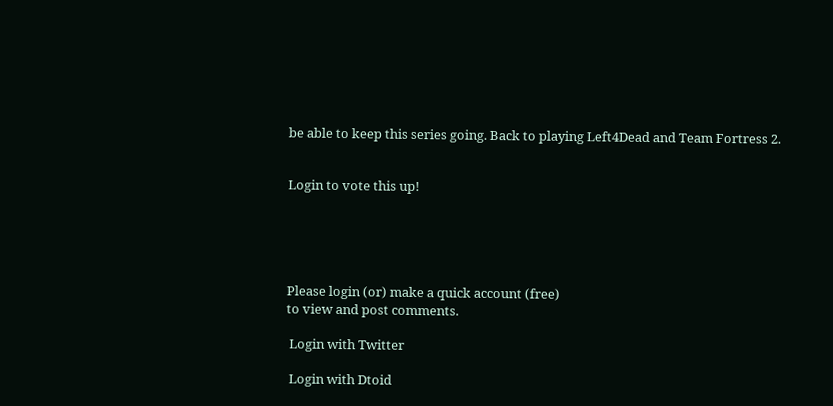be able to keep this series going. Back to playing Left4Dead and Team Fortress 2.


Login to vote this up!





Please login (or) make a quick account (free)
to view and post comments.

 Login with Twitter

 Login with Dtoid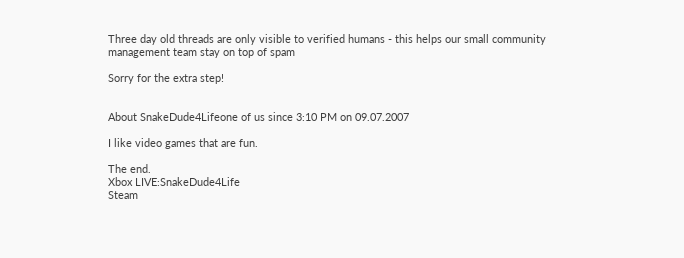Three day old threads are only visible to verified humans - this helps our small community management team stay on top of spam

Sorry for the extra step!


About SnakeDude4Lifeone of us since 3:10 PM on 09.07.2007

I like video games that are fun.

The end.
Xbox LIVE:SnakeDude4Life
Steam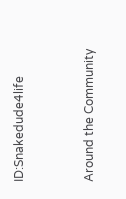ID:Snakedude4life


Around the Community